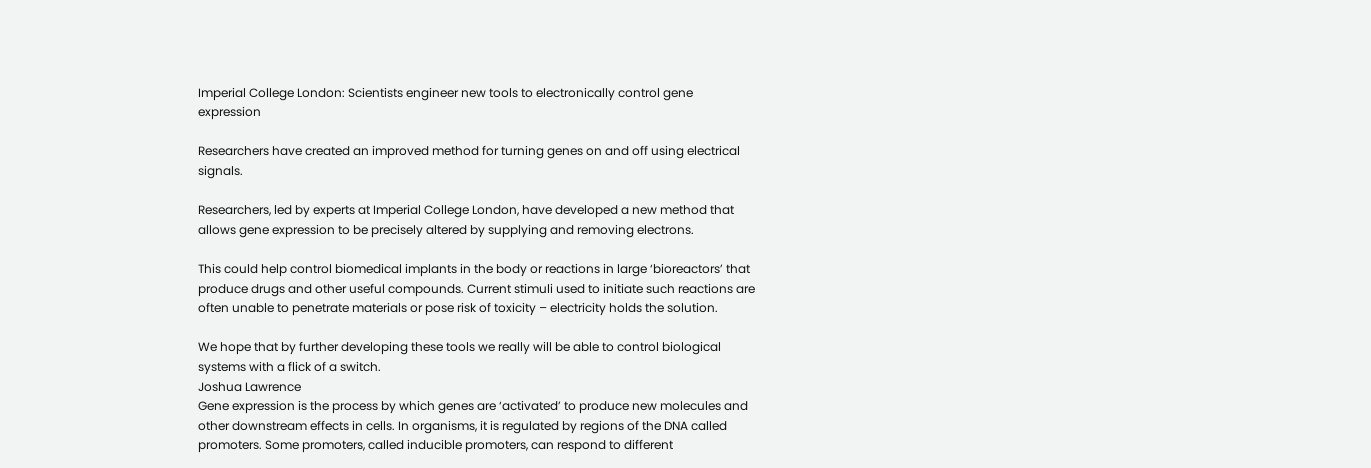Imperial College London: Scientists engineer new tools to electronically control gene expression

Researchers have created an improved method for turning genes on and off using electrical signals.

Researchers, led by experts at Imperial College London, have developed a new method that allows gene expression to be precisely altered by supplying and removing electrons.

This could help control biomedical implants in the body or reactions in large ‘bioreactors’ that produce drugs and other useful compounds. Current stimuli used to initiate such reactions are often unable to penetrate materials or pose risk of toxicity – electricity holds the solution.

We hope that by further developing these tools we really will be able to control biological systems with a flick of a switch.
Joshua Lawrence
Gene expression is the process by which genes are ‘activated’ to produce new molecules and other downstream effects in cells. In organisms, it is regulated by regions of the DNA called promoters. Some promoters, called inducible promoters, can respond to different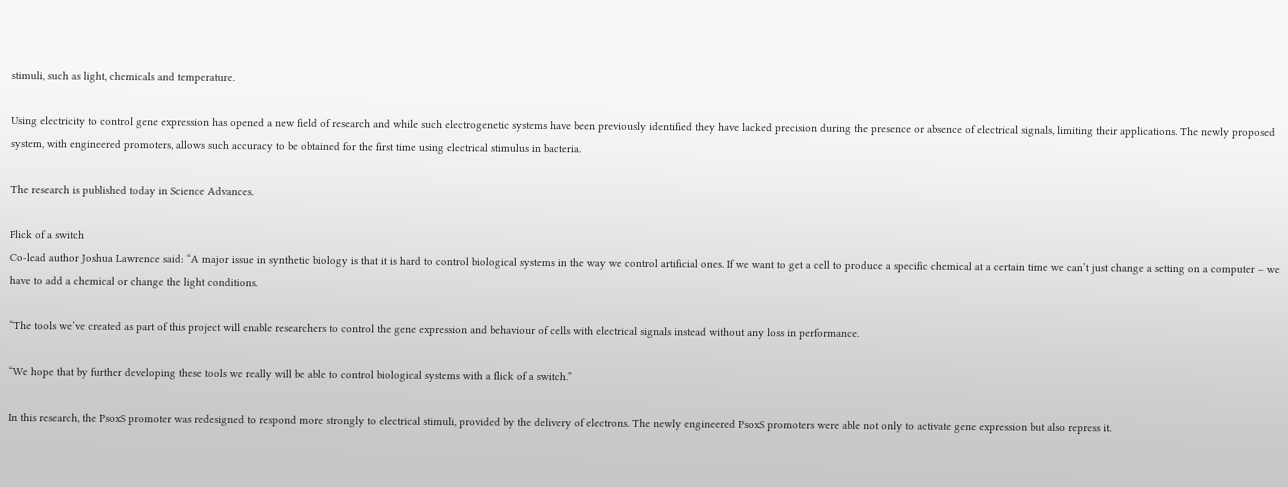stimuli, such as light, chemicals and temperature.

Using electricity to control gene expression has opened a new field of research and while such electrogenetic systems have been previously identified they have lacked precision during the presence or absence of electrical signals, limiting their applications. The newly proposed system, with engineered promoters, allows such accuracy to be obtained for the first time using electrical stimulus in bacteria.

The research is published today in Science Advances.

Flick of a switch
Co-lead author Joshua Lawrence said: “A major issue in synthetic biology is that it is hard to control biological systems in the way we control artificial ones. If we want to get a cell to produce a specific chemical at a certain time we can’t just change a setting on a computer – we have to add a chemical or change the light conditions.

“The tools we’ve created as part of this project will enable researchers to control the gene expression and behaviour of cells with electrical signals instead without any loss in performance.

“We hope that by further developing these tools we really will be able to control biological systems with a flick of a switch.”

In this research, the PsoxS promoter was redesigned to respond more strongly to electrical stimuli, provided by the delivery of electrons. The newly engineered PsoxS promoters were able not only to activate gene expression but also repress it.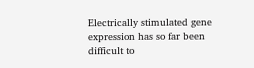Electrically stimulated gene expression has so far been difficult to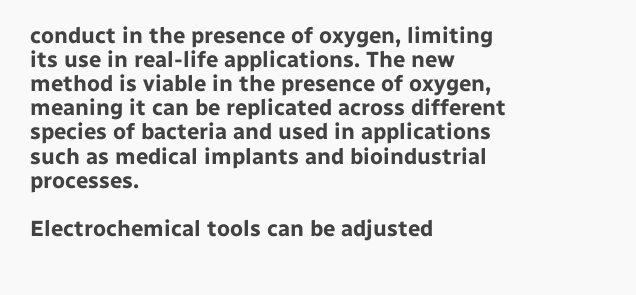conduct in the presence of oxygen, limiting its use in real-life applications. The new method is viable in the presence of oxygen, meaning it can be replicated across different species of bacteria and used in applications such as medical implants and bioindustrial processes.

Electrochemical tools can be adjusted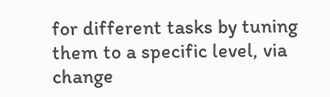for different tasks by tuning them to a specific level, via change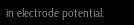in electrode potential.